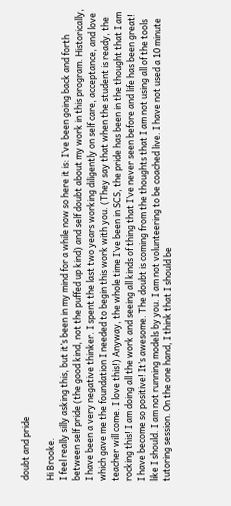doubt and pride

Hi Brooke.
I feel really silly asking this, but it’s been in my mind for a while now so here it is: I’ve been going back and forth between self pride (the good kind, not the puffed up kind) and self doubt about my work in this program. Historically, I have been a very negative thinker. I spent the last two years working diligently on self care, acceptance, and love which gave me the foundation I needed to begin this work with you. (They say that when the student is ready, the teacher will come. I love this!) Anyway, the whole time I’ve been in SCS, the pride has been in the thought that I am rocking this! I am doing all the work and seeing all kinds of thing that I’ve never seen before and life has been great! I have become so positive! It’s awesome. The doubt is coming from the thoughts that I am not using all of the tools like I should. I am not running models by you. I am not volunteering to be coached live. I have not used a 10 minute tutoring session. On the one hand, I think that I should be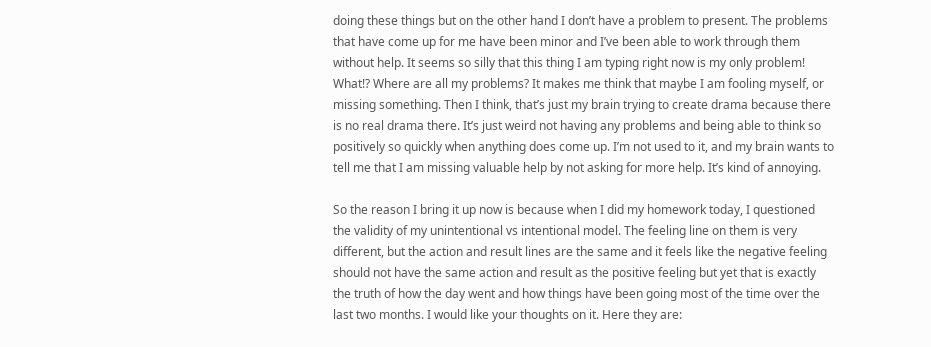doing these things but on the other hand I don’t have a problem to present. The problems that have come up for me have been minor and I’ve been able to work through them without help. It seems so silly that this thing I am typing right now is my only problem! What!? Where are all my problems? It makes me think that maybe I am fooling myself, or missing something. Then I think, that’s just my brain trying to create drama because there is no real drama there. It’s just weird not having any problems and being able to think so positively so quickly when anything does come up. I’m not used to it, and my brain wants to tell me that I am missing valuable help by not asking for more help. It’s kind of annoying.

So the reason I bring it up now is because when I did my homework today, I questioned the validity of my unintentional vs intentional model. The feeling line on them is very different, but the action and result lines are the same and it feels like the negative feeling should not have the same action and result as the positive feeling but yet that is exactly the truth of how the day went and how things have been going most of the time over the last two months. I would like your thoughts on it. Here they are: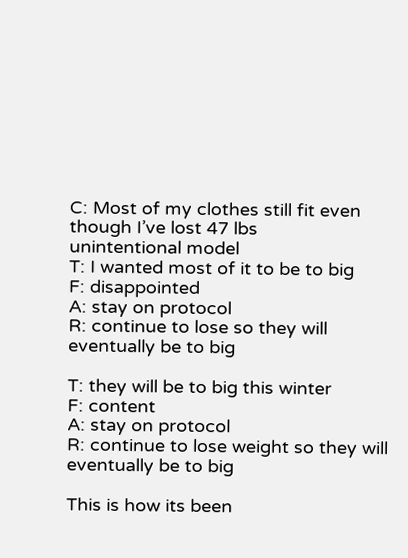C: Most of my clothes still fit even though I’ve lost 47 lbs
unintentional model
T: I wanted most of it to be to big
F: disappointed
A: stay on protocol
R: continue to lose so they will eventually be to big

T: they will be to big this winter
F: content
A: stay on protocol
R: continue to lose weight so they will eventually be to big

This is how its been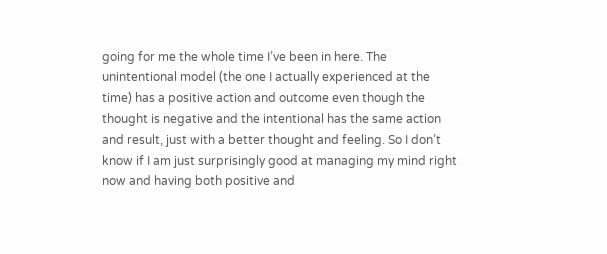going for me the whole time I’ve been in here. The unintentional model (the one I actually experienced at the time) has a positive action and outcome even though the thought is negative and the intentional has the same action and result, just with a better thought and feeling. So I don’t know if I am just surprisingly good at managing my mind right now and having both positive and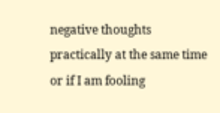negative thoughts practically at the same time or if I am fooling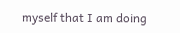myself that I am doing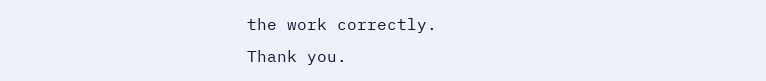the work correctly.
Thank you.